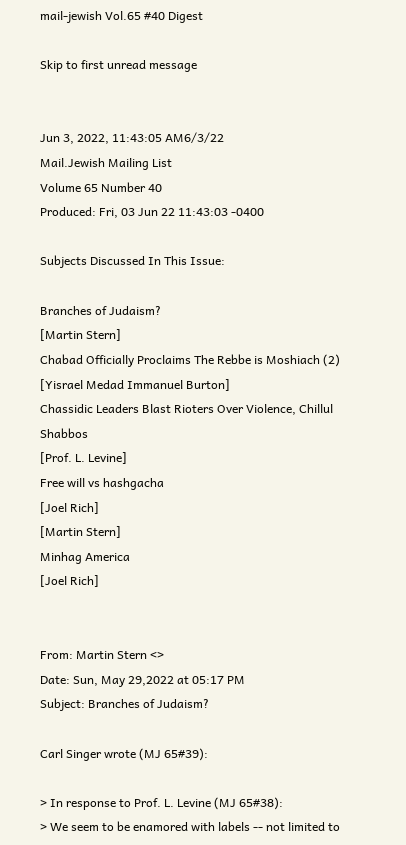mail-jewish Vol.65 #40 Digest

Skip to first unread message


Jun 3, 2022, 11:43:05 AM6/3/22
Mail.Jewish Mailing List
Volume 65 Number 40
Produced: Fri, 03 Jun 22 11:43:03 -0400

Subjects Discussed In This Issue:

Branches of Judaism?
[Martin Stern]
Chabad Officially Proclaims The Rebbe is Moshiach (2)
[Yisrael Medad Immanuel Burton]
Chassidic Leaders Blast Rioters Over Violence, Chillul Shabbos
[Prof. L. Levine]
Free will vs hashgacha
[Joel Rich]
[Martin Stern]
Minhag America
[Joel Rich]


From: Martin Stern <>
Date: Sun, May 29,2022 at 05:17 PM
Subject: Branches of Judaism?

Carl Singer wrote (MJ 65#39):

> In response to Prof. L. Levine (MJ 65#38):
> We seem to be enamored with labels -- not limited to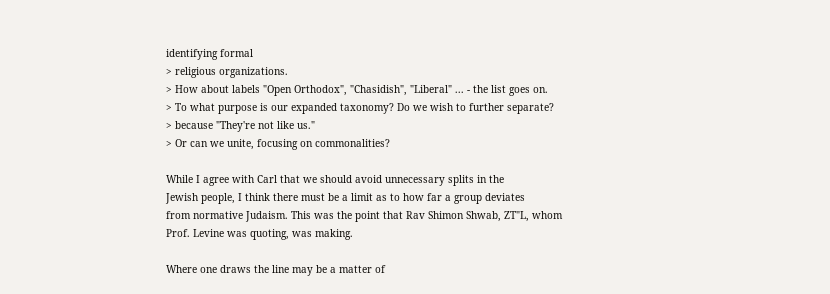identifying formal
> religious organizations.
> How about labels "Open Orthodox", "Chasidish", "Liberal" ... - the list goes on.
> To what purpose is our expanded taxonomy? Do we wish to further separate?
> because "They're not like us."
> Or can we unite, focusing on commonalities?

While I agree with Carl that we should avoid unnecessary splits in the
Jewish people, I think there must be a limit as to how far a group deviates
from normative Judaism. This was the point that Rav Shimon Shwab, ZT"L, whom
Prof. Levine was quoting, was making.

Where one draws the line may be a matter of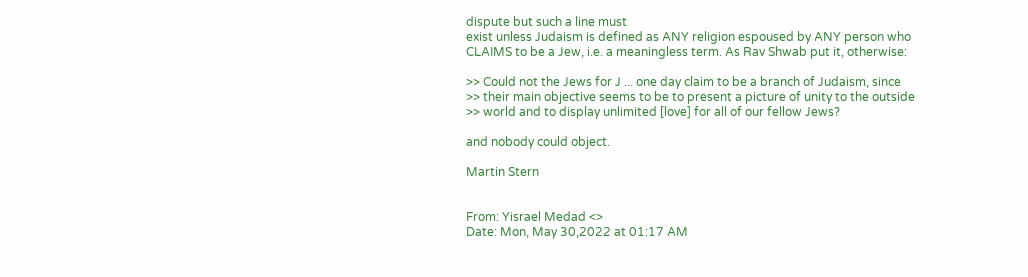dispute but such a line must
exist unless Judaism is defined as ANY religion espoused by ANY person who
CLAIMS to be a Jew, i.e. a meaningless term. As Rav Shwab put it, otherwise:

>> Could not the Jews for J ... one day claim to be a branch of Judaism, since
>> their main objective seems to be to present a picture of unity to the outside
>> world and to display unlimited [love] for all of our fellow Jews?

and nobody could object.

Martin Stern


From: Yisrael Medad <>
Date: Mon, May 30,2022 at 01:17 AM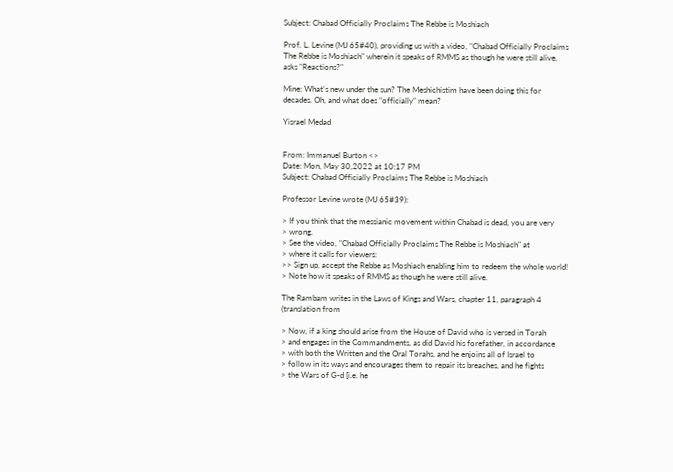Subject: Chabad Officially Proclaims The Rebbe is Moshiach

Prof. L. Levine (MJ 65#40), providing us with a video, "Chabad Officially Proclaims
The Rebbe is Moshiach" wherein it speaks of RMMS as though he were still alive,
asks "Reactions?"

Mine: What's new under the sun? The Meshichistim have been doing this for
decades. Oh, and what does "officially" mean?

Yisrael Medad


From: Immanuel Burton <>
Date: Mon, May 30,2022 at 10:17 PM
Subject: Chabad Officially Proclaims The Rebbe is Moshiach

Professor Levine wrote (MJ 65#39):

> If you think that the messianic movement within Chabad is dead, you are very
> wrong.
> See the video, "Chabad Officially Proclaims The Rebbe is Moshiach" at
> where it calls for viewers:
>> Sign up, accept the Rebbe as Moshiach enabling him to redeem the whole world!
> Note how it speaks of RMMS as though he were still alive.

The Rambam writes in the Laws of Kings and Wars, chapter 11, paragraph 4
(translation from

> Now, if a king should arise from the House of David who is versed in Torah
> and engages in the Commandments, as did David his forefather, in accordance
> with both the Written and the Oral Torahs, and he enjoins all of Israel to
> follow in its ways and encourages them to repair its breaches, and he fights
> the Wars of G-d [i.e. he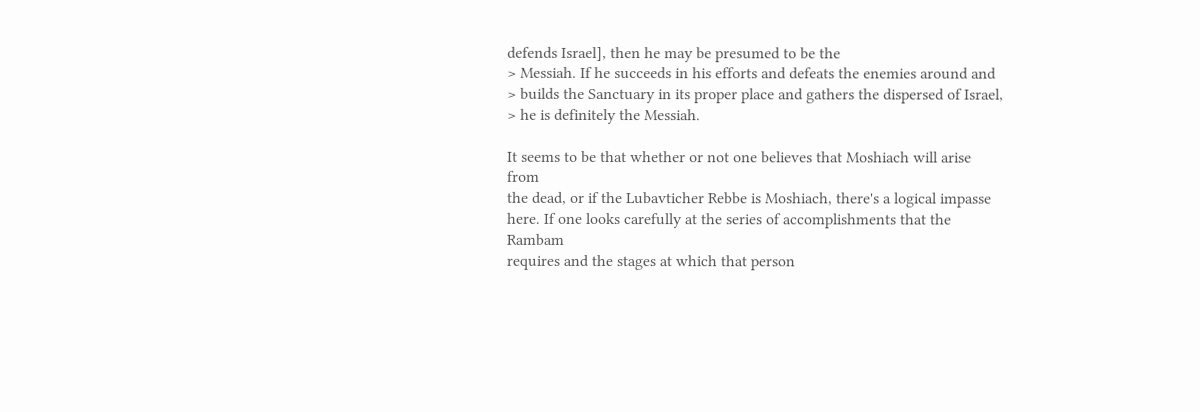defends Israel], then he may be presumed to be the
> Messiah. If he succeeds in his efforts and defeats the enemies around and
> builds the Sanctuary in its proper place and gathers the dispersed of Israel,
> he is definitely the Messiah.

It seems to be that whether or not one believes that Moshiach will arise from
the dead, or if the Lubavticher Rebbe is Moshiach, there's a logical impasse
here. If one looks carefully at the series of accomplishments that the Rambam
requires and the stages at which that person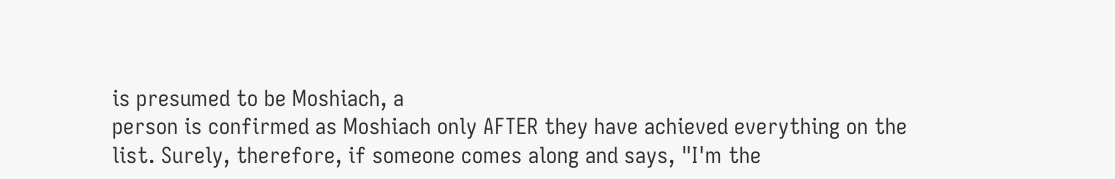is presumed to be Moshiach, a
person is confirmed as Moshiach only AFTER they have achieved everything on the
list. Surely, therefore, if someone comes along and says, "I'm the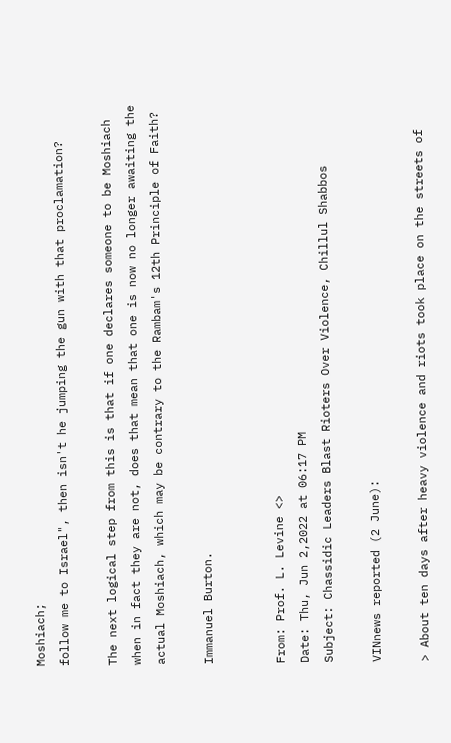Moshiach;
follow me to Israel", then isn't he jumping the gun with that proclamation?

The next logical step from this is that if one declares someone to be Moshiach
when in fact they are not, does that mean that one is now no longer awaiting the
actual Moshiach, which may be contrary to the Rambam's 12th Principle of Faith?

Immanuel Burton.


From: Prof. L. Levine <>
Date: Thu, Jun 2,2022 at 06:17 PM
Subject: Chassidic Leaders Blast Rioters Over Violence, Chillul Shabbos

VINnews reported (2 June):

> About ten days after heavy violence and riots took place on the streets of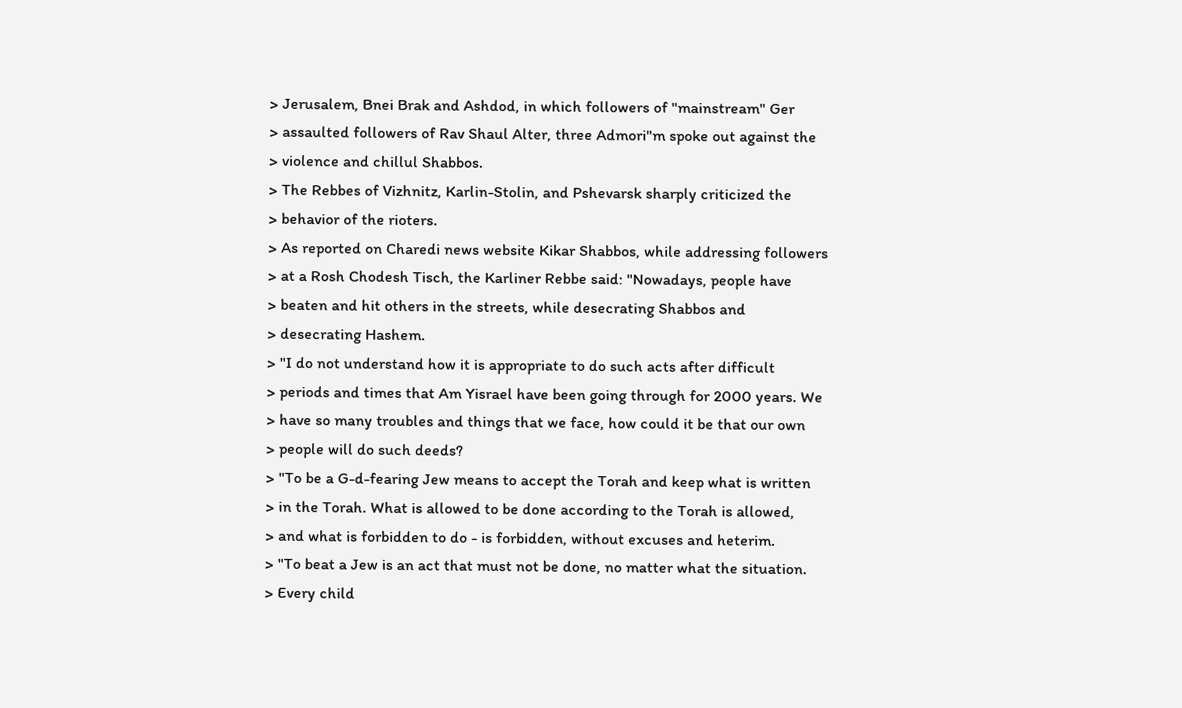> Jerusalem, Bnei Brak and Ashdod, in which followers of "mainstream" Ger
> assaulted followers of Rav Shaul Alter, three Admori"m spoke out against the
> violence and chillul Shabbos.
> The Rebbes of Vizhnitz, Karlin-Stolin, and Pshevarsk sharply criticized the
> behavior of the rioters.
> As reported on Charedi news website Kikar Shabbos, while addressing followers
> at a Rosh Chodesh Tisch, the Karliner Rebbe said: "Nowadays, people have
> beaten and hit others in the streets, while desecrating Shabbos and
> desecrating Hashem.
> "I do not understand how it is appropriate to do such acts after difficult
> periods and times that Am Yisrael have been going through for 2000 years. We
> have so many troubles and things that we face, how could it be that our own
> people will do such deeds?
> "To be a G-d-fearing Jew means to accept the Torah and keep what is written
> in the Torah. What is allowed to be done according to the Torah is allowed,
> and what is forbidden to do - is forbidden, without excuses and heterim.
> "To beat a Jew is an act that must not be done, no matter what the situation.
> Every child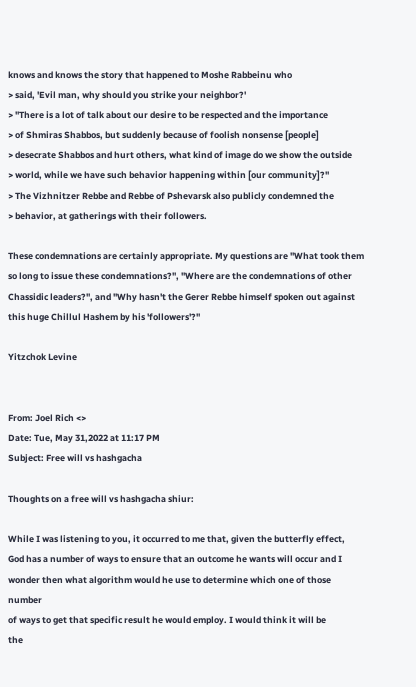knows and knows the story that happened to Moshe Rabbeinu who
> said, 'Evil man, why should you strike your neighbor?'
> "There is a lot of talk about our desire to be respected and the importance
> of Shmiras Shabbos, but suddenly because of foolish nonsense [people]
> desecrate Shabbos and hurt others, what kind of image do we show the outside
> world, while we have such behavior happening within [our community]?"
> The Vizhnitzer Rebbe and Rebbe of Pshevarsk also publicly condemned the
> behavior, at gatherings with their followers.

These condemnations are certainly appropriate. My questions are "What took them
so long to issue these condemnations?", "Where are the condemnations of other
Chassidic leaders?", and "Why hasn't the Gerer Rebbe himself spoken out against
this huge Chillul Hashem by his 'followers'?"

Yitzchok Levine


From: Joel Rich <>
Date: Tue, May 31,2022 at 11:17 PM
Subject: Free will vs hashgacha

Thoughts on a free will vs hashgacha shiur:

While I was listening to you, it occurred to me that, given the butterfly effect,
God has a number of ways to ensure that an outcome he wants will occur and I
wonder then what algorithm would he use to determine which one of those number
of ways to get that specific result he would employ. I would think it will be
the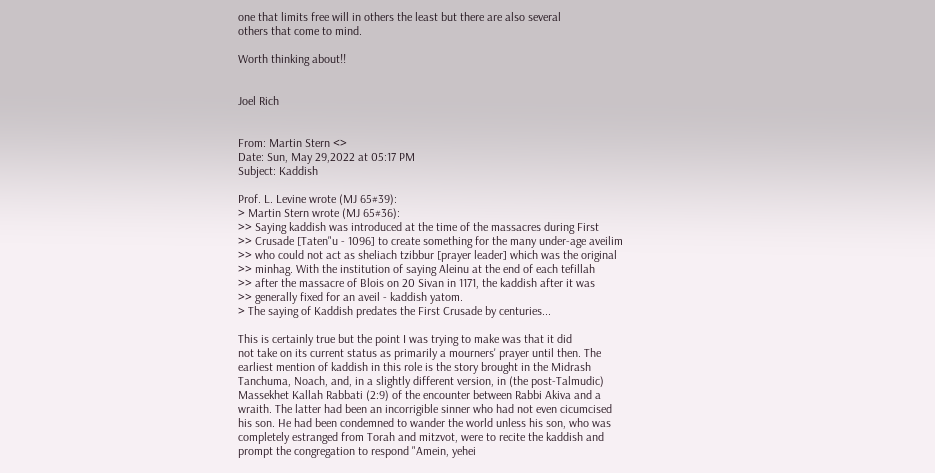one that limits free will in others the least but there are also several
others that come to mind.

Worth thinking about!!


Joel Rich


From: Martin Stern <>
Date: Sun, May 29,2022 at 05:17 PM
Subject: Kaddish

Prof. L. Levine wrote (MJ 65#39):
> Martin Stern wrote (MJ 65#36):
>> Saying kaddish was introduced at the time of the massacres during First
>> Crusade [Taten"u - 1096] to create something for the many under-age aveilim
>> who could not act as sheliach tzibbur [prayer leader] which was the original
>> minhag. With the institution of saying Aleinu at the end of each tefillah
>> after the massacre of Blois on 20 Sivan in 1171, the kaddish after it was
>> generally fixed for an aveil - kaddish yatom.
> The saying of Kaddish predates the First Crusade by centuries...

This is certainly true but the point I was trying to make was that it did
not take on its current status as primarily a mourners' prayer until then. The
earliest mention of kaddish in this role is the story brought in the Midrash
Tanchuma, Noach, and, in a slightly different version, in (the post-Talmudic)
Massekhet Kallah Rabbati (2:9) of the encounter between Rabbi Akiva and a
wraith. The latter had been an incorrigible sinner who had not even cicumcised
his son. He had been condemned to wander the world unless his son, who was
completely estranged from Torah and mitzvot, were to recite the kaddish and
prompt the congregation to respond "Amein, yehei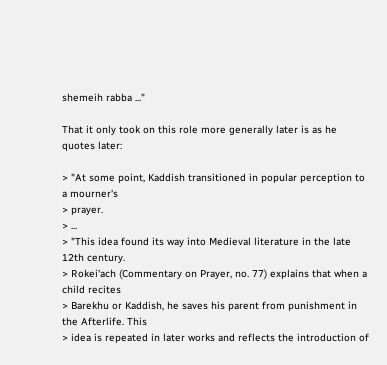shemeih rabba ..."

That it only took on this role more generally later is as he quotes later:

> "At some point, Kaddish transitioned in popular perception to a mourner's
> prayer.
> ...
> "This idea found its way into Medieval literature in the late 12th century.
> Rokei'ach (Commentary on Prayer, no. 77) explains that when a child recites
> Barekhu or Kaddish, he saves his parent from punishment in the Afterlife. This
> idea is repeated in later works and reflects the introduction of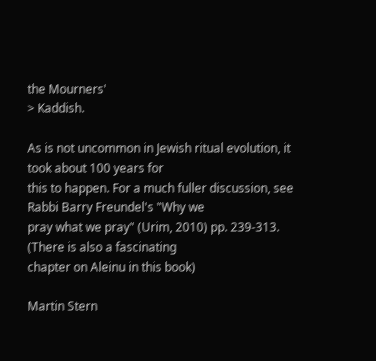the Mourners'
> Kaddish.

As is not uncommon in Jewish ritual evolution, it took about 100 years for
this to happen. For a much fuller discussion, see Rabbi Barry Freundel's "Why we
pray what we pray" (Urim, 2010) pp. 239-313. (There is also a fascinating
chapter on Aleinu in this book)

Martin Stern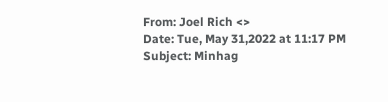From: Joel Rich <>
Date: Tue, May 31,2022 at 11:17 PM
Subject: Minhag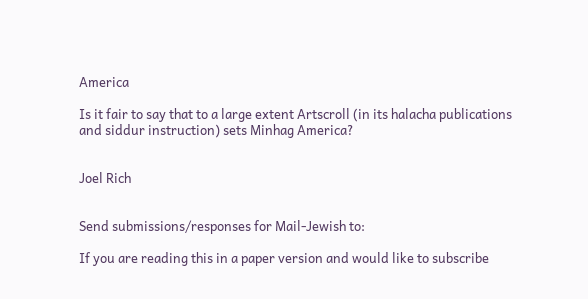America

Is it fair to say that to a large extent Artscroll (in its halacha publications
and siddur instruction) sets Minhag America?


Joel Rich


Send submissions/responses for Mail-Jewish to:

If you are reading this in a paper version and would like to subscribe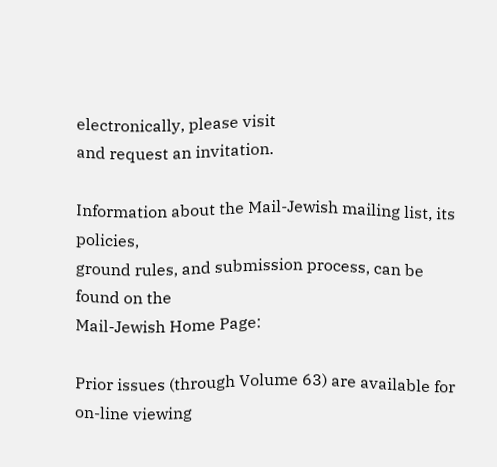electronically, please visit
and request an invitation.

Information about the Mail-Jewish mailing list, its policies,
ground rules, and submission process, can be found on the
Mail-Jewish Home Page:

Prior issues (through Volume 63) are available for on-line viewing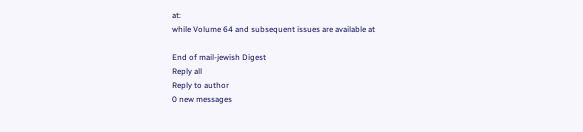at:
while Volume 64 and subsequent issues are available at

End of mail-jewish Digest
Reply all
Reply to author
0 new messages